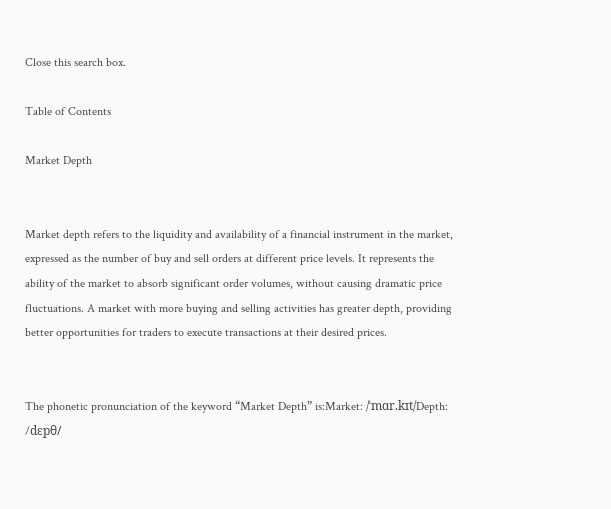Close this search box.

Table of Contents

Market Depth


Market depth refers to the liquidity and availability of a financial instrument in the market, expressed as the number of buy and sell orders at different price levels. It represents the ability of the market to absorb significant order volumes, without causing dramatic price fluctuations. A market with more buying and selling activities has greater depth, providing better opportunities for traders to execute transactions at their desired prices.


The phonetic pronunciation of the keyword “Market Depth” is:Market: /ˈmɑr.kɪt/Depth: /dɛpθ/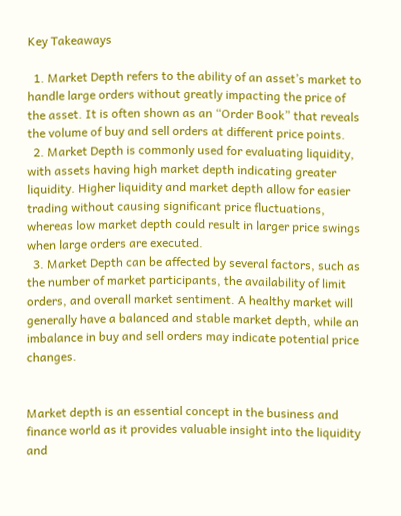Key Takeaways

  1. Market Depth refers to the ability of an asset’s market to handle large orders without greatly impacting the price of the asset. It is often shown as an “Order Book” that reveals the volume of buy and sell orders at different price points.
  2. Market Depth is commonly used for evaluating liquidity, with assets having high market depth indicating greater liquidity. Higher liquidity and market depth allow for easier trading without causing significant price fluctuations, whereas low market depth could result in larger price swings when large orders are executed.
  3. Market Depth can be affected by several factors, such as the number of market participants, the availability of limit orders, and overall market sentiment. A healthy market will generally have a balanced and stable market depth, while an imbalance in buy and sell orders may indicate potential price changes.


Market depth is an essential concept in the business and finance world as it provides valuable insight into the liquidity and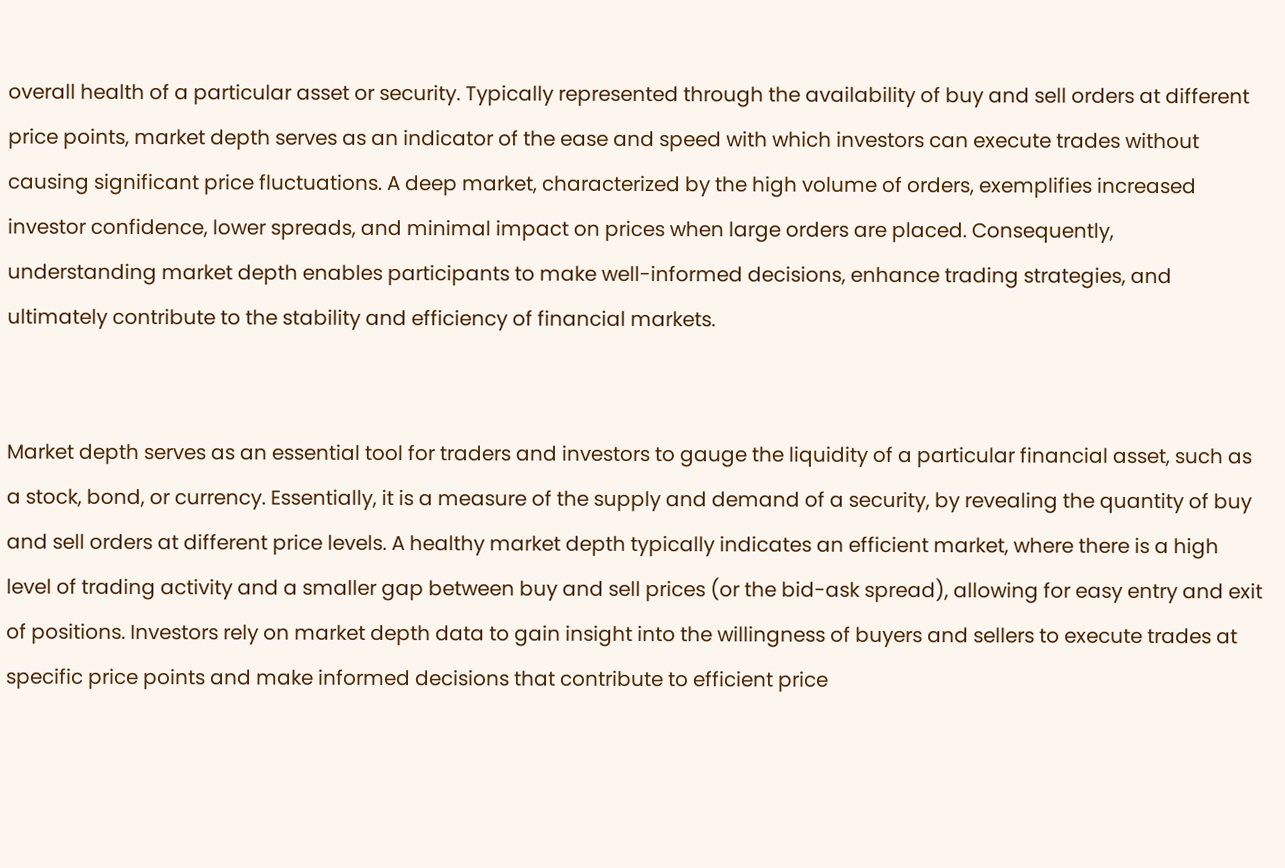overall health of a particular asset or security. Typically represented through the availability of buy and sell orders at different price points, market depth serves as an indicator of the ease and speed with which investors can execute trades without causing significant price fluctuations. A deep market, characterized by the high volume of orders, exemplifies increased investor confidence, lower spreads, and minimal impact on prices when large orders are placed. Consequently, understanding market depth enables participants to make well-informed decisions, enhance trading strategies, and ultimately contribute to the stability and efficiency of financial markets.


Market depth serves as an essential tool for traders and investors to gauge the liquidity of a particular financial asset, such as a stock, bond, or currency. Essentially, it is a measure of the supply and demand of a security, by revealing the quantity of buy and sell orders at different price levels. A healthy market depth typically indicates an efficient market, where there is a high level of trading activity and a smaller gap between buy and sell prices (or the bid-ask spread), allowing for easy entry and exit of positions. Investors rely on market depth data to gain insight into the willingness of buyers and sellers to execute trades at specific price points and make informed decisions that contribute to efficient price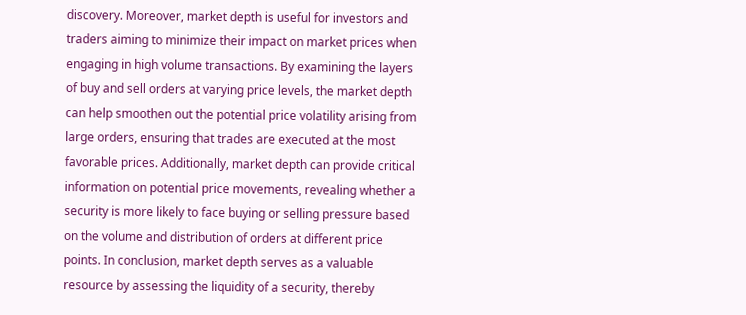discovery. Moreover, market depth is useful for investors and traders aiming to minimize their impact on market prices when engaging in high volume transactions. By examining the layers of buy and sell orders at varying price levels, the market depth can help smoothen out the potential price volatility arising from large orders, ensuring that trades are executed at the most favorable prices. Additionally, market depth can provide critical information on potential price movements, revealing whether a security is more likely to face buying or selling pressure based on the volume and distribution of orders at different price points. In conclusion, market depth serves as a valuable resource by assessing the liquidity of a security, thereby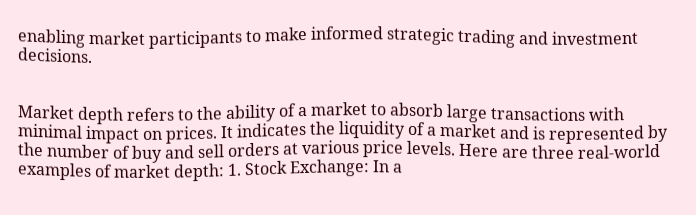enabling market participants to make informed strategic trading and investment decisions.


Market depth refers to the ability of a market to absorb large transactions with minimal impact on prices. It indicates the liquidity of a market and is represented by the number of buy and sell orders at various price levels. Here are three real-world examples of market depth: 1. Stock Exchange: In a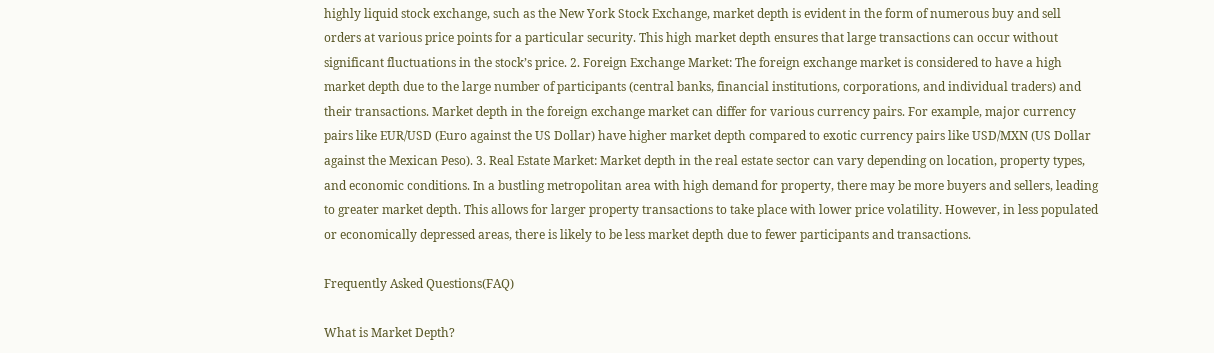highly liquid stock exchange, such as the New York Stock Exchange, market depth is evident in the form of numerous buy and sell orders at various price points for a particular security. This high market depth ensures that large transactions can occur without significant fluctuations in the stock’s price. 2. Foreign Exchange Market: The foreign exchange market is considered to have a high market depth due to the large number of participants (central banks, financial institutions, corporations, and individual traders) and their transactions. Market depth in the foreign exchange market can differ for various currency pairs. For example, major currency pairs like EUR/USD (Euro against the US Dollar) have higher market depth compared to exotic currency pairs like USD/MXN (US Dollar against the Mexican Peso). 3. Real Estate Market: Market depth in the real estate sector can vary depending on location, property types, and economic conditions. In a bustling metropolitan area with high demand for property, there may be more buyers and sellers, leading to greater market depth. This allows for larger property transactions to take place with lower price volatility. However, in less populated or economically depressed areas, there is likely to be less market depth due to fewer participants and transactions.

Frequently Asked Questions(FAQ)

What is Market Depth?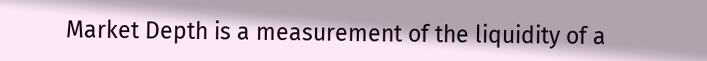Market Depth is a measurement of the liquidity of a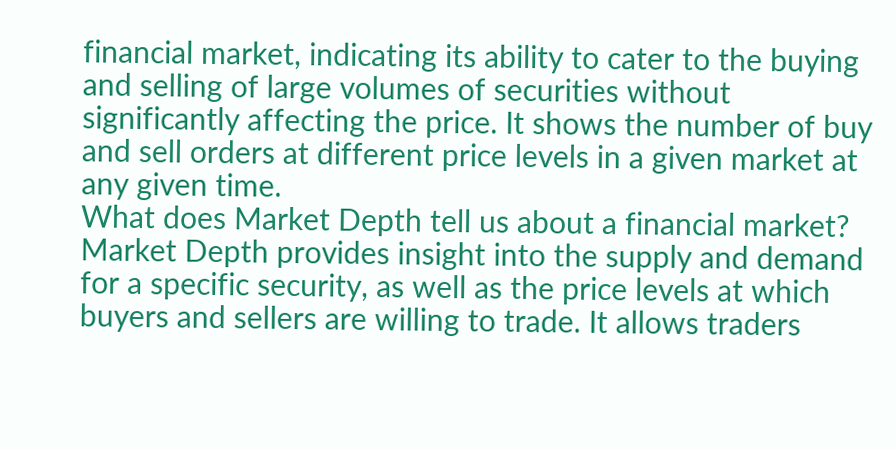financial market, indicating its ability to cater to the buying and selling of large volumes of securities without significantly affecting the price. It shows the number of buy and sell orders at different price levels in a given market at any given time.
What does Market Depth tell us about a financial market?
Market Depth provides insight into the supply and demand for a specific security, as well as the price levels at which buyers and sellers are willing to trade. It allows traders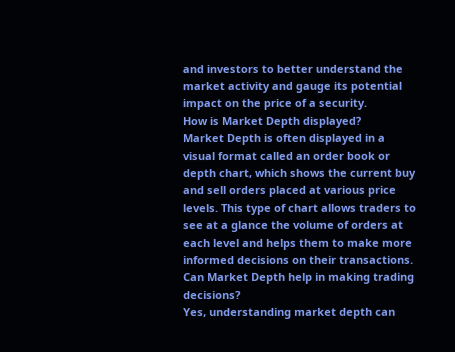and investors to better understand the market activity and gauge its potential impact on the price of a security.
How is Market Depth displayed?
Market Depth is often displayed in a visual format called an order book or depth chart, which shows the current buy and sell orders placed at various price levels. This type of chart allows traders to see at a glance the volume of orders at each level and helps them to make more informed decisions on their transactions.
Can Market Depth help in making trading decisions?
Yes, understanding market depth can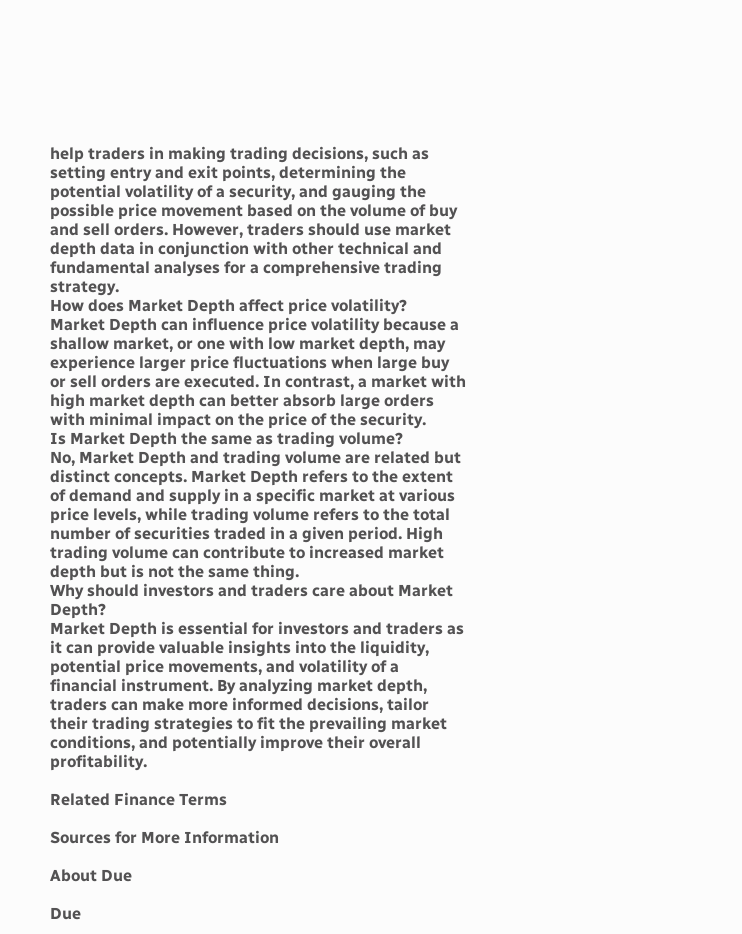help traders in making trading decisions, such as setting entry and exit points, determining the potential volatility of a security, and gauging the possible price movement based on the volume of buy and sell orders. However, traders should use market depth data in conjunction with other technical and fundamental analyses for a comprehensive trading strategy.
How does Market Depth affect price volatility?
Market Depth can influence price volatility because a shallow market, or one with low market depth, may experience larger price fluctuations when large buy or sell orders are executed. In contrast, a market with high market depth can better absorb large orders with minimal impact on the price of the security.
Is Market Depth the same as trading volume?
No, Market Depth and trading volume are related but distinct concepts. Market Depth refers to the extent of demand and supply in a specific market at various price levels, while trading volume refers to the total number of securities traded in a given period. High trading volume can contribute to increased market depth but is not the same thing.
Why should investors and traders care about Market Depth?
Market Depth is essential for investors and traders as it can provide valuable insights into the liquidity, potential price movements, and volatility of a financial instrument. By analyzing market depth, traders can make more informed decisions, tailor their trading strategies to fit the prevailing market conditions, and potentially improve their overall profitability.

Related Finance Terms

Sources for More Information

About Due

Due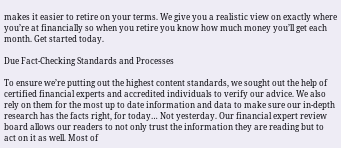makes it easier to retire on your terms. We give you a realistic view on exactly where you’re at financially so when you retire you know how much money you’ll get each month. Get started today.

Due Fact-Checking Standards and Processes

To ensure we’re putting out the highest content standards, we sought out the help of certified financial experts and accredited individuals to verify our advice. We also rely on them for the most up to date information and data to make sure our in-depth research has the facts right, for today… Not yesterday. Our financial expert review board allows our readers to not only trust the information they are reading but to act on it as well. Most of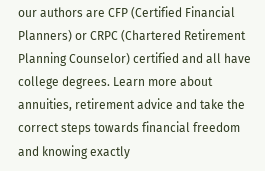our authors are CFP (Certified Financial Planners) or CRPC (Chartered Retirement Planning Counselor) certified and all have college degrees. Learn more about annuities, retirement advice and take the correct steps towards financial freedom and knowing exactly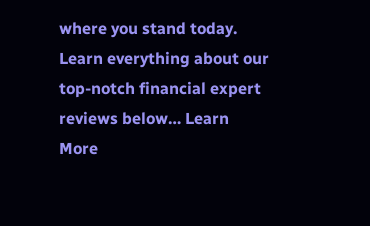where you stand today. Learn everything about our top-notch financial expert reviews below… Learn More